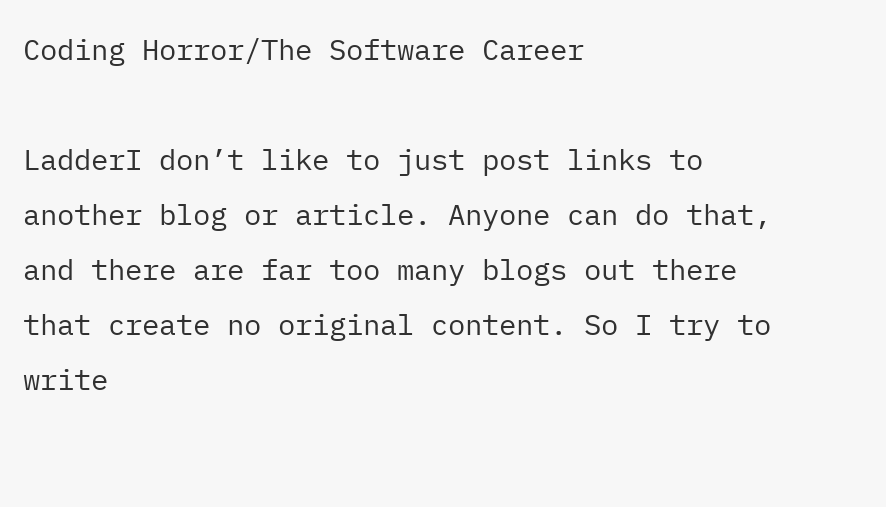Coding Horror/The Software Career

LadderI don’t like to just post links to another blog or article. Anyone can do that, and there are far too many blogs out there that create no original content. So I try to write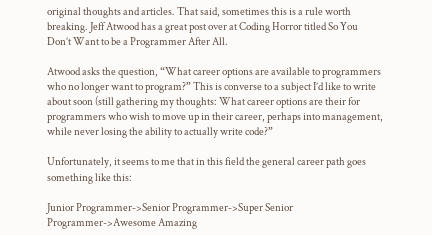original thoughts and articles. That said, sometimes this is a rule worth breaking. Jeff Atwood has a great post over at Coding Horror titled So You Don’t Want to be a Programmer After All.

Atwood asks the question, “What career options are available to programmers who no longer want to program?” This is converse to a subject I’d like to write about soon (still gathering my thoughts: What career options are their for programmers who wish to move up in their career, perhaps into management, while never losing the ability to actually write code?”

Unfortunately, it seems to me that in this field the general career path goes something like this:

Junior Programmer->Senior Programmer->Super Senior Programmer->Awesome Amazing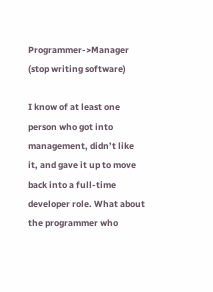Programmer->Manager (stop writing software)

I know of at least one person who got into management, didn’t like it, and gave it up to move back into a full-time developer role. What about the programmer who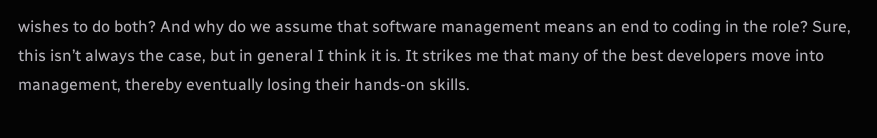wishes to do both? And why do we assume that software management means an end to coding in the role? Sure, this isn’t always the case, but in general I think it is. It strikes me that many of the best developers move into management, thereby eventually losing their hands-on skills.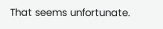That seems unfortunate.